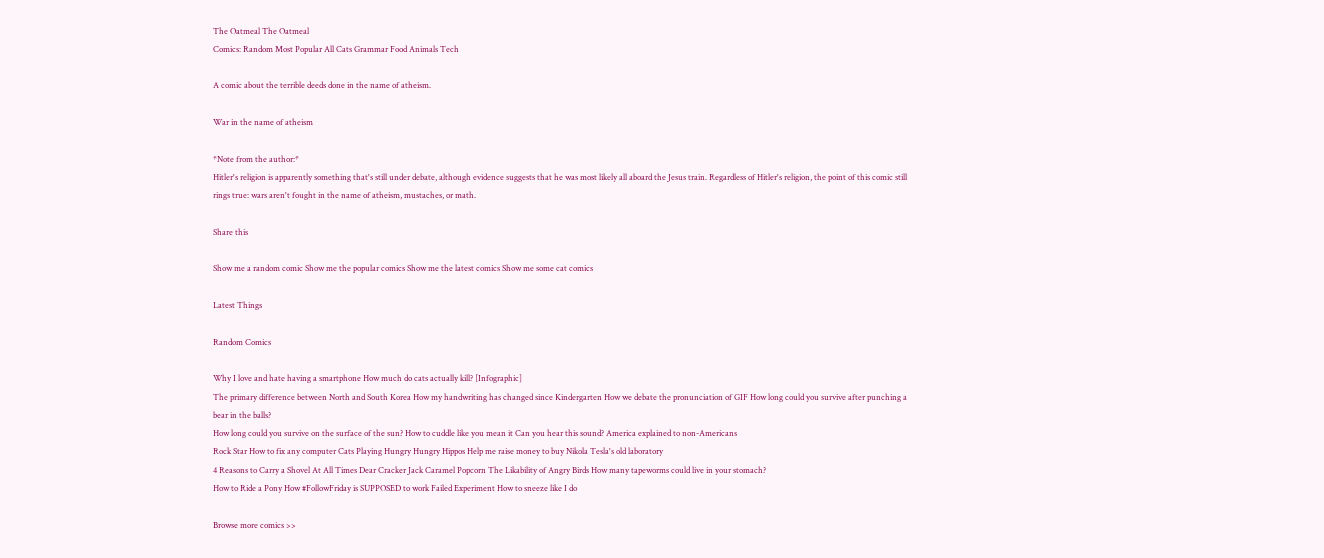The Oatmeal The Oatmeal
Comics: Random Most Popular All Cats Grammar Food Animals Tech

A comic about the terrible deeds done in the name of atheism.

War in the name of atheism

*Note from the author:*
Hitler's religion is apparently something that's still under debate, although evidence suggests that he was most likely all aboard the Jesus train. Regardless of Hitler's religion, the point of this comic still rings true: wars aren't fought in the name of atheism, mustaches, or math.

Share this

Show me a random comic Show me the popular comics Show me the latest comics Show me some cat comics

Latest Things

Random Comics

Why I love and hate having a smartphone How much do cats actually kill? [Infographic]
The primary difference between North and South Korea How my handwriting has changed since Kindergarten How we debate the pronunciation of GIF How long could you survive after punching a bear in the balls?
How long could you survive on the surface of the sun? How to cuddle like you mean it Can you hear this sound? America explained to non-Americans
Rock Star How to fix any computer Cats Playing Hungry Hungry Hippos Help me raise money to buy Nikola Tesla's old laboratory
4 Reasons to Carry a Shovel At All Times Dear Cracker Jack Caramel Popcorn The Likability of Angry Birds How many tapeworms could live in your stomach?
How to Ride a Pony How #FollowFriday is SUPPOSED to work Failed Experiment How to sneeze like I do

Browse more comics >>